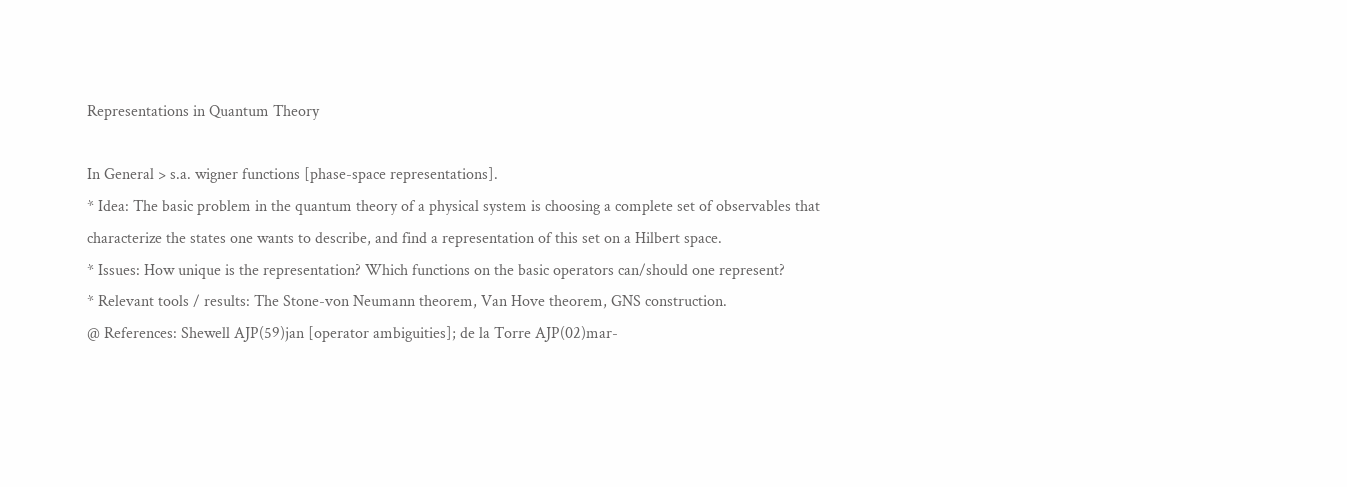Representations in Quantum Theory

In General > s.a. wigner functions [phase-space representations].
* Idea: The basic problem in the quantum theory of a physical system is choosing a complete set of observables that characterize the states one wants to describe, and find a representation of this set on a Hilbert space.
* Issues: How unique is the representation? Which functions on the basic operators can/should one represent?
* Relevant tools / results: The Stone-von Neumann theorem, Van Hove theorem, GNS construction.
@ References: Shewell AJP(59)jan [operator ambiguities]; de la Torre AJP(02)mar-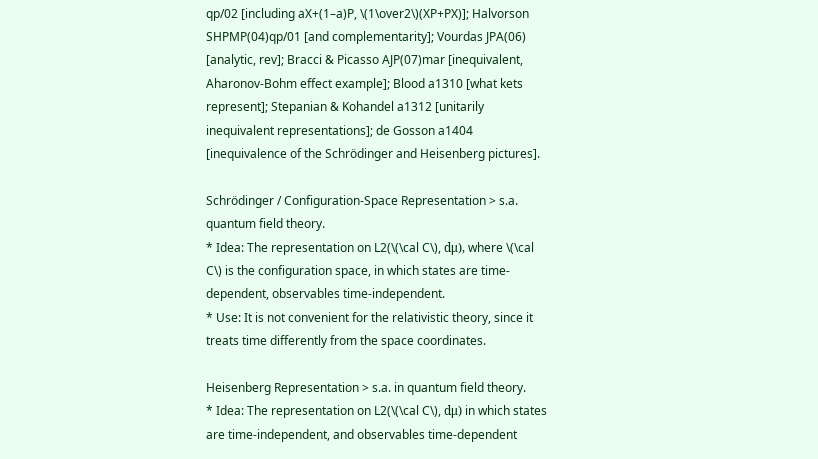qp/02 [including aX+(1–a)P, \(1\over2\)(XP+PX)]; Halvorson SHPMP(04)qp/01 [and complementarity]; Vourdas JPA(06) [analytic, rev]; Bracci & Picasso AJP(07)mar [inequivalent, Aharonov-Bohm effect example]; Blood a1310 [what kets represent]; Stepanian & Kohandel a1312 [unitarily inequivalent representations]; de Gosson a1404 [inequivalence of the Schrödinger and Heisenberg pictures].

Schrödinger / Configuration-Space Representation > s.a. quantum field theory.
* Idea: The representation on L2(\(\cal C\), dμ), where \(\cal C\) is the configuration space, in which states are time-dependent, observables time-independent.
* Use: It is not convenient for the relativistic theory, since it treats time differently from the space coordinates.

Heisenberg Representation > s.a. in quantum field theory.
* Idea: The representation on L2(\(\cal C\), dμ) in which states are time-independent, and observables time-dependent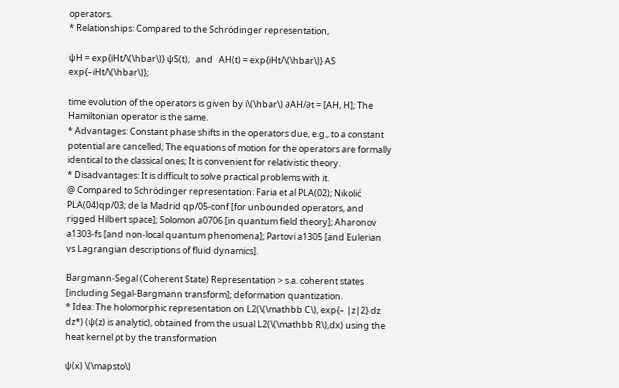operators.
* Relationships: Compared to the Schrödinger representation,

ψH = exp{iHt/\(\hbar\)} ψS(t),   and   AH(t) = exp{iHt/\(\hbar\)} AS exp{–iHt/\(\hbar\)};

time evolution of the operators is given by i\(\hbar\) ∂AH/∂t = [AH, H]; The Hamiltonian operator is the same.
* Advantages: Constant phase shifts in the operators due, e.g., to a constant potential are cancelled; The equations of motion for the operators are formally identical to the classical ones; It is convenient for relativistic theory.
* Disadvantages: It is difficult to solve practical problems with it.
@ Compared to Schrödinger representation: Faria et al PLA(02); Nikolić PLA(04)qp/03; de la Madrid qp/05-conf [for unbounded operators, and rigged Hilbert space]; Solomon a0706 [in quantum field theory]; Aharonov a1303-fs [and non-local quantum phenomena]; Partovi a1305 [and Eulerian vs Lagrangian descriptions of fluid dynamics].

Bargmann-Segal (Coherent State) Representation > s.a. coherent states [including Segal-Bargmann transform]; deformation quantization.
* Idea: The holomorphic representation on L2(\(\mathbb C\), exp{– |z|2} dz dz*) (ψ(z) is analytic), obtained from the usual L2(\(\mathbb R\),dx) using the heat kernel ρt by the transformation

ψ(x) \(\mapsto\)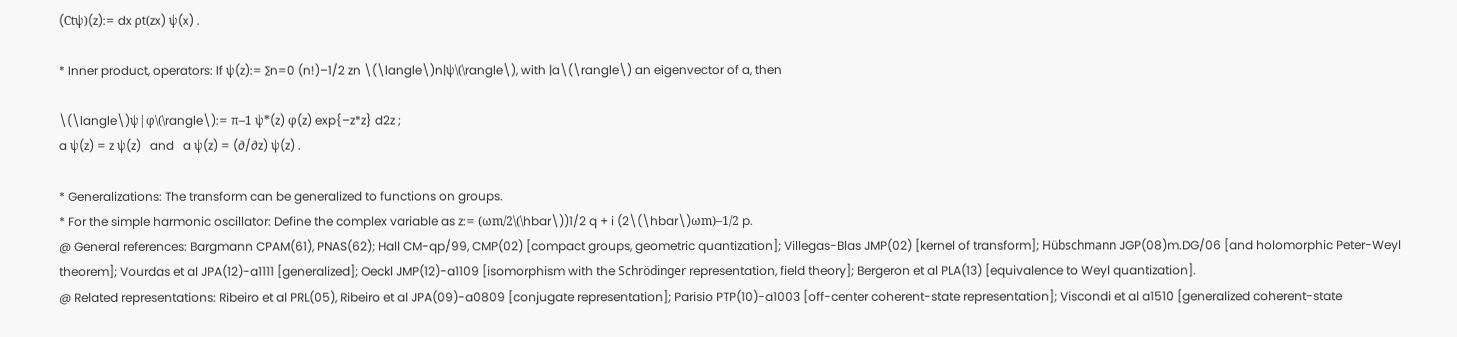(Ctψ)(z):= dx ρt(zx) ψ(x) .

* Inner product, operators: If ψ(z):= ∑n=0 (n!)–1/2 zn \(\langle\)n|ψ\(\rangle\), with |a\(\rangle\) an eigenvector of a, then

\(\langle\)ψ|φ\(\rangle\):= π–1 ψ*(z) φ(z) exp{–z*z} d2z ;
a ψ(z) = z ψ(z)   and   a ψ(z) = (∂/∂z) ψ(z) .

* Generalizations: The transform can be generalized to functions on groups.
* For the simple harmonic oscillator: Define the complex variable as z:= (ωm/2\(\hbar\))1/2 q + i (2\(\hbar\)ωm)–1/2 p.
@ General references: Bargmann CPAM(61), PNAS(62); Hall CM-qp/99, CMP(02) [compact groups, geometric quantization]; Villegas-Blas JMP(02) [kernel of transform]; Hübschmann JGP(08)m.DG/06 [and holomorphic Peter-Weyl theorem]; Vourdas et al JPA(12)-a1111 [generalized]; Oeckl JMP(12)-a1109 [isomorphism with the Schrödinger representation, field theory]; Bergeron et al PLA(13) [equivalence to Weyl quantization].
@ Related representations: Ribeiro et al PRL(05), Ribeiro et al JPA(09)-a0809 [conjugate representation]; Parisio PTP(10)-a1003 [off-center coherent-state representation]; Viscondi et al a1510 [generalized coherent-state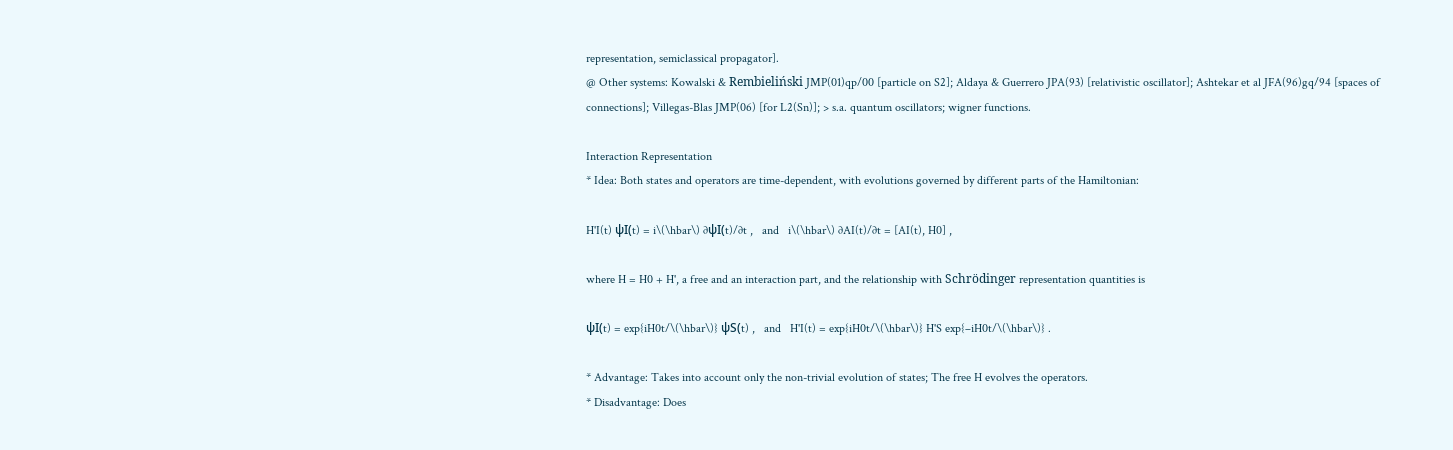representation, semiclassical propagator].
@ Other systems: Kowalski & Rembieliński JMP(01)qp/00 [particle on S2]; Aldaya & Guerrero JPA(93) [relativistic oscillator]; Ashtekar et al JFA(96)gq/94 [spaces of connections]; Villegas-Blas JMP(06) [for L2(Sn)]; > s.a. quantum oscillators; wigner functions.

Interaction Representation
* Idea: Both states and operators are time-dependent, with evolutions governed by different parts of the Hamiltonian:

H'I(t) ψI(t) = i\(\hbar\) ∂ψI(t)/∂t ,   and   i\(\hbar\) ∂AI(t)/∂t = [AI(t), H0] ,

where H = H0 + H', a free and an interaction part, and the relationship with Schrödinger representation quantities is

ψI(t) = exp{iH0t/\(\hbar\)} ψS(t) ,   and   H'I(t) = exp{iH0t/\(\hbar\)} H'S exp{–iH0t/\(\hbar\)} .

* Advantage: Takes into account only the non-trivial evolution of states; The free H evolves the operators.
* Disadvantage: Does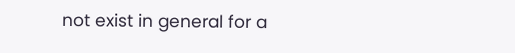not exist in general for a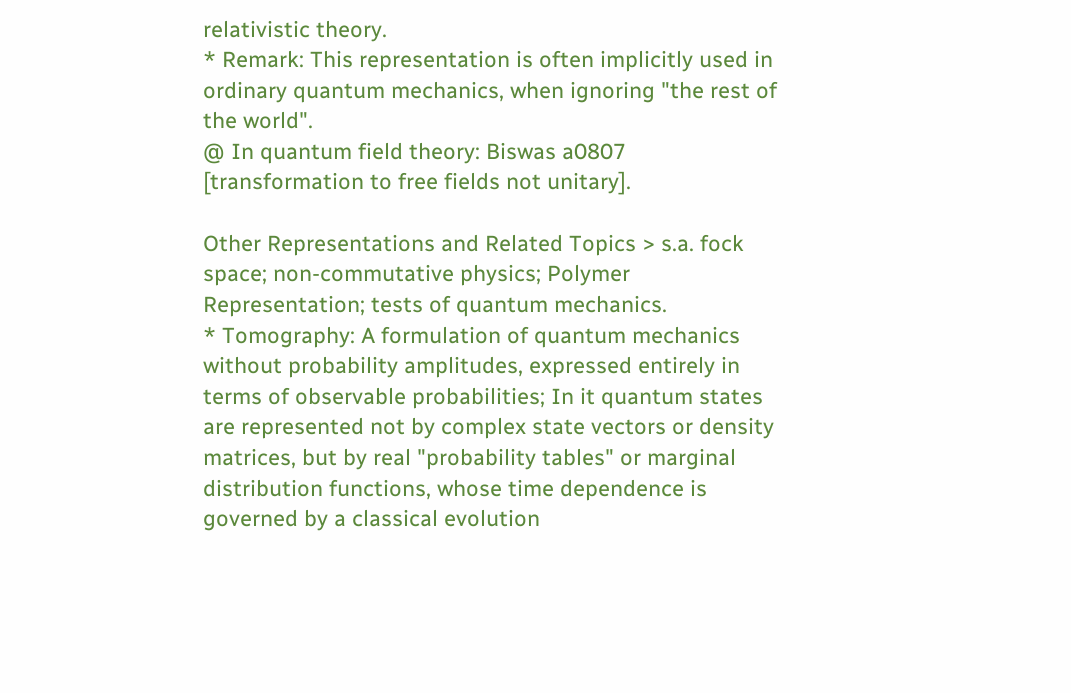relativistic theory.
* Remark: This representation is often implicitly used in ordinary quantum mechanics, when ignoring "the rest of the world".
@ In quantum field theory: Biswas a0807 [transformation to free fields not unitary].

Other Representations and Related Topics > s.a. fock space; non-commutative physics; Polymer Representation; tests of quantum mechanics.
* Tomography: A formulation of quantum mechanics without probability amplitudes, expressed entirely in terms of observable probabilities; In it quantum states are represented not by complex state vectors or density matrices, but by real "probability tables" or marginal distribution functions, whose time dependence is governed by a classical evolution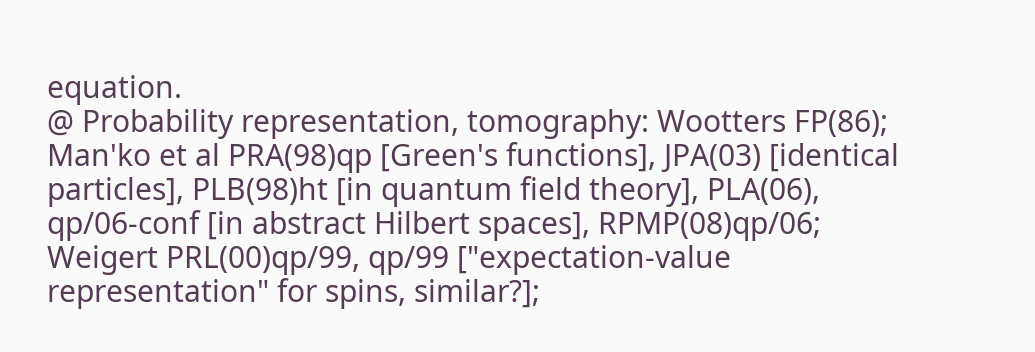equation.
@ Probability representation, tomography: Wootters FP(86); Man'ko et al PRA(98)qp [Green's functions], JPA(03) [identical particles], PLB(98)ht [in quantum field theory], PLA(06), qp/06-conf [in abstract Hilbert spaces], RPMP(08)qp/06; Weigert PRL(00)qp/99, qp/99 ["expectation-value representation" for spins, similar?];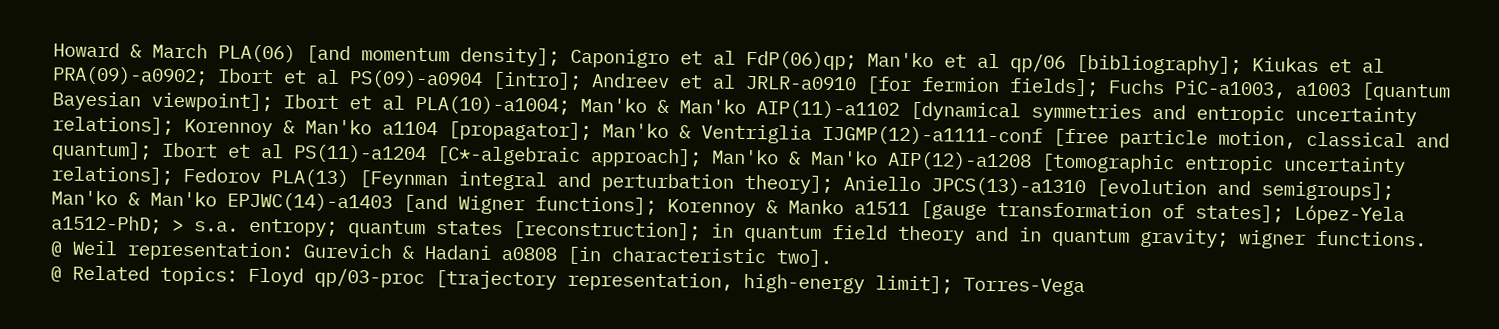Howard & March PLA(06) [and momentum density]; Caponigro et al FdP(06)qp; Man'ko et al qp/06 [bibliography]; Kiukas et al PRA(09)-a0902; Ibort et al PS(09)-a0904 [intro]; Andreev et al JRLR-a0910 [for fermion fields]; Fuchs PiC-a1003, a1003 [quantum Bayesian viewpoint]; Ibort et al PLA(10)-a1004; Man'ko & Man'ko AIP(11)-a1102 [dynamical symmetries and entropic uncertainty relations]; Korennoy & Man'ko a1104 [propagator]; Man'ko & Ventriglia IJGMP(12)-a1111-conf [free particle motion, classical and quantum]; Ibort et al PS(11)-a1204 [C*-algebraic approach]; Man'ko & Man'ko AIP(12)-a1208 [tomographic entropic uncertainty relations]; Fedorov PLA(13) [Feynman integral and perturbation theory]; Aniello JPCS(13)-a1310 [evolution and semigroups]; Man'ko & Man'ko EPJWC(14)-a1403 [and Wigner functions]; Korennoy & Manko a1511 [gauge transformation of states]; López-Yela a1512-PhD; > s.a. entropy; quantum states [reconstruction]; in quantum field theory and in quantum gravity; wigner functions.
@ Weil representation: Gurevich & Hadani a0808 [in characteristic two].
@ Related topics: Floyd qp/03-proc [trajectory representation, high-energy limit]; Torres-Vega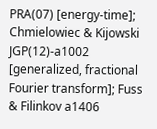PRA(07) [energy-time]; Chmielowiec & Kijowski JGP(12)-a1002 [generalized, fractional Fourier transform]; Fuss & Filinkov a1406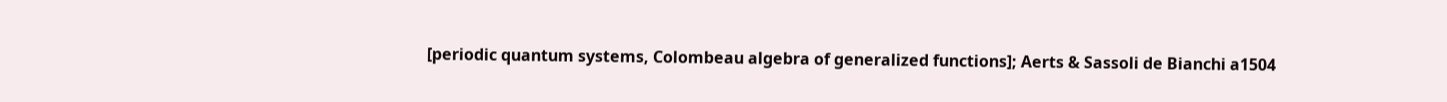[periodic quantum systems, Colombeau algebra of generalized functions]; Aerts & Sassoli de Bianchi a1504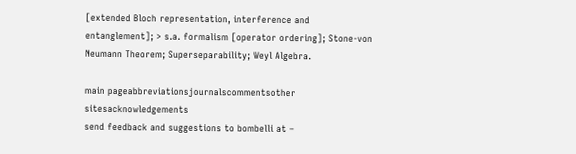[extended Bloch representation, interference and entanglement]; > s.a. formalism [operator ordering]; Stone-von Neumann Theorem; Superseparability; Weyl Algebra.

main pageabbreviationsjournalscommentsother sitesacknowledgements
send feedback and suggestions to bombelli at –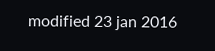modified 23 jan 2016